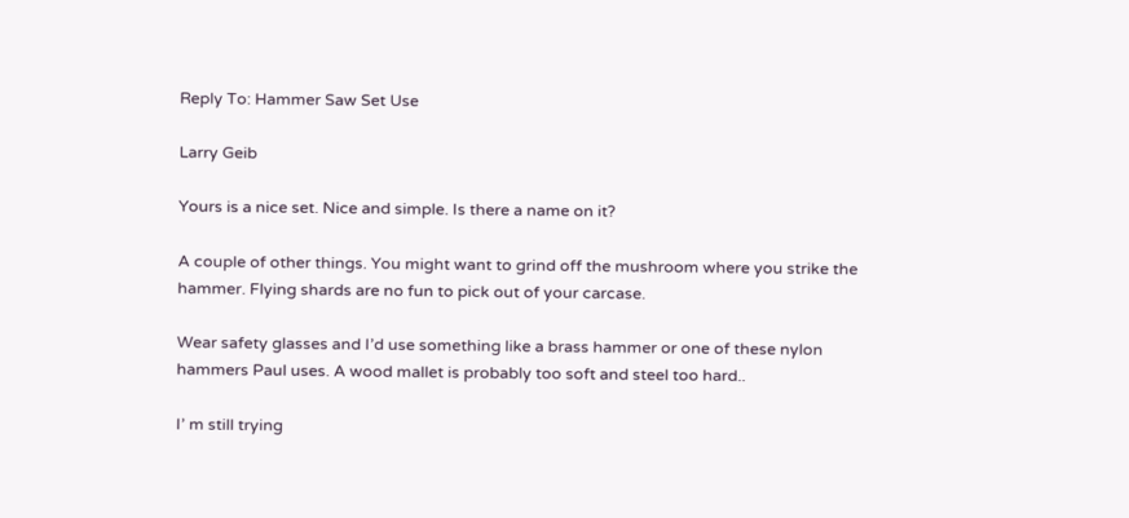Reply To: Hammer Saw Set Use

Larry Geib

Yours is a nice set. Nice and simple. Is there a name on it?

A couple of other things. You might want to grind off the mushroom where you strike the hammer. Flying shards are no fun to pick out of your carcase.

Wear safety glasses and I’d use something like a brass hammer or one of these nylon hammers Paul uses. A wood mallet is probably too soft and steel too hard..

I’ m still trying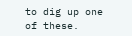to dig up one of these.